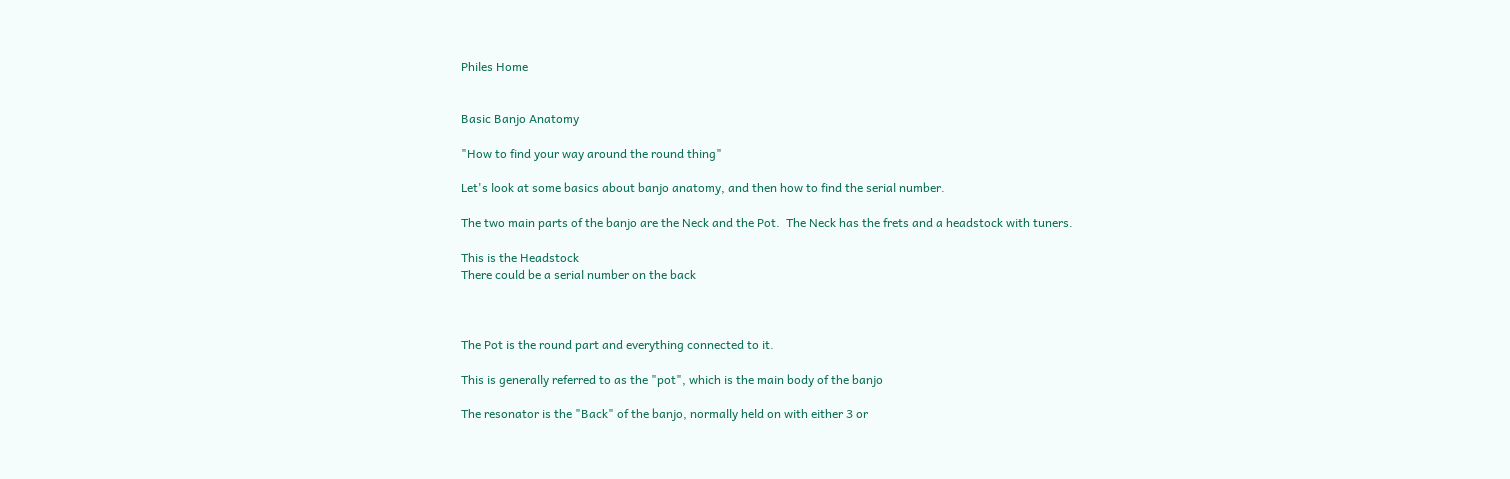Philes Home


Basic Banjo Anatomy

"How to find your way around the round thing"

Let's look at some basics about banjo anatomy, and then how to find the serial number.

The two main parts of the banjo are the Neck and the Pot.  The Neck has the frets and a headstock with tuners.

This is the Headstock
There could be a serial number on the back



The Pot is the round part and everything connected to it.

This is generally referred to as the "pot", which is the main body of the banjo

The resonator is the "Back" of the banjo, normally held on with either 3 or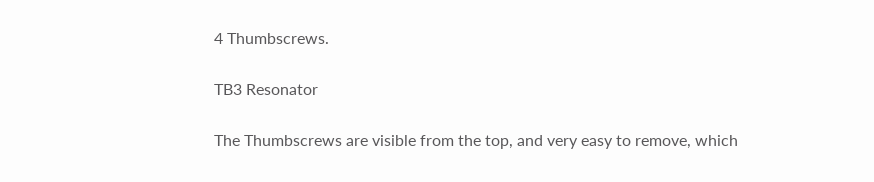4 Thumbscrews.

TB3 Resonator

The Thumbscrews are visible from the top, and very easy to remove, which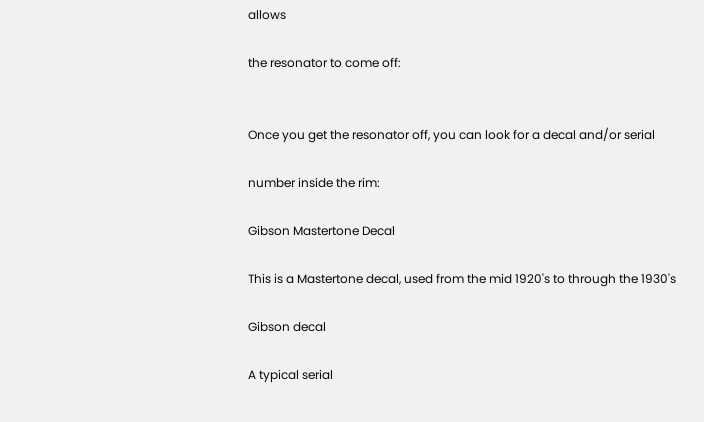allows

the resonator to come off:


Once you get the resonator off, you can look for a decal and/or serial

number inside the rim:

Gibson Mastertone Decal

This is a Mastertone decal, used from the mid 1920's to through the 1930's

Gibson decal

A typical serial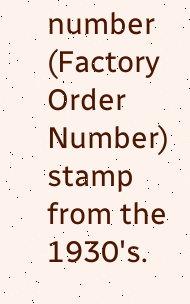number (Factory Order Number) stamp from the 1930's.